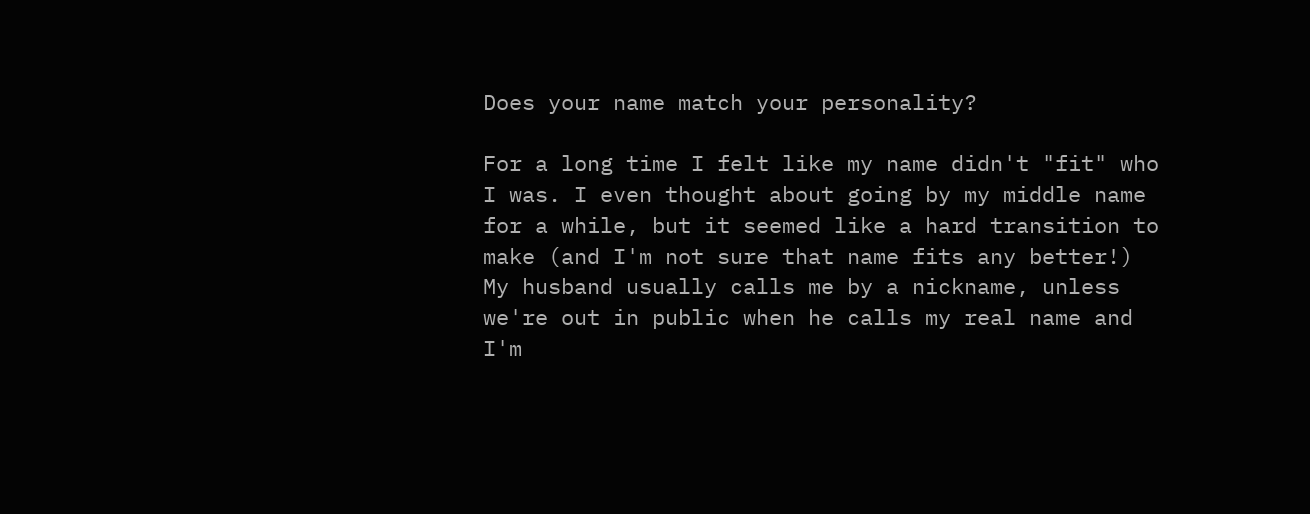Does your name match your personality?

For a long time I felt like my name didn't "fit" who I was. I even thought about going by my middle name for a while, but it seemed like a hard transition to make (and I'm not sure that name fits any better!) My husband usually calls me by a nickname, unless we're out in public when he calls my real name and I'm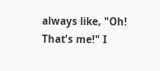always like, "Oh! That's me!" I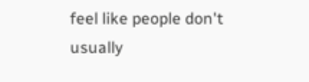feel like people don't usually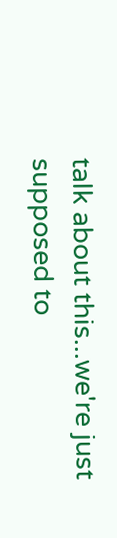talk about this...we're just supposed to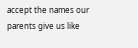accept the names our parents give us like